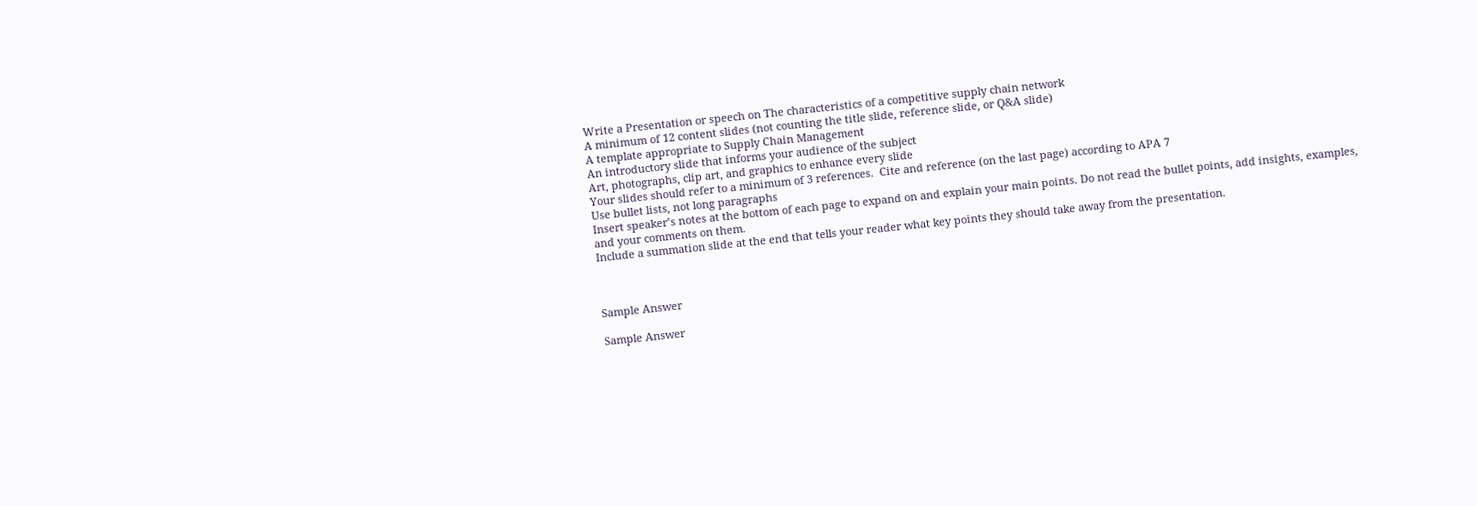Write a Presentation or speech on The characteristics of a competitive supply chain network
A minimum of 12 content slides (not counting the title slide, reference slide, or Q&A slide)
A template appropriate to Supply Chain Management
An introductory slide that informs your audience of the subject
Art, photographs, clip art, and graphics to enhance every slide
Your slides should refer to a minimum of 3 references.  Cite and reference (on the last page) according to APA 7
Use bullet lists, not long paragraphs
Insert speaker’s notes at the bottom of each page to expand on and explain your main points. Do not read the bullet points, add insights, examples, and your comments on them.
Include a summation slide at the end that tells your reader what key points they should take away from the presentation.



Sample Answer

Sample Answer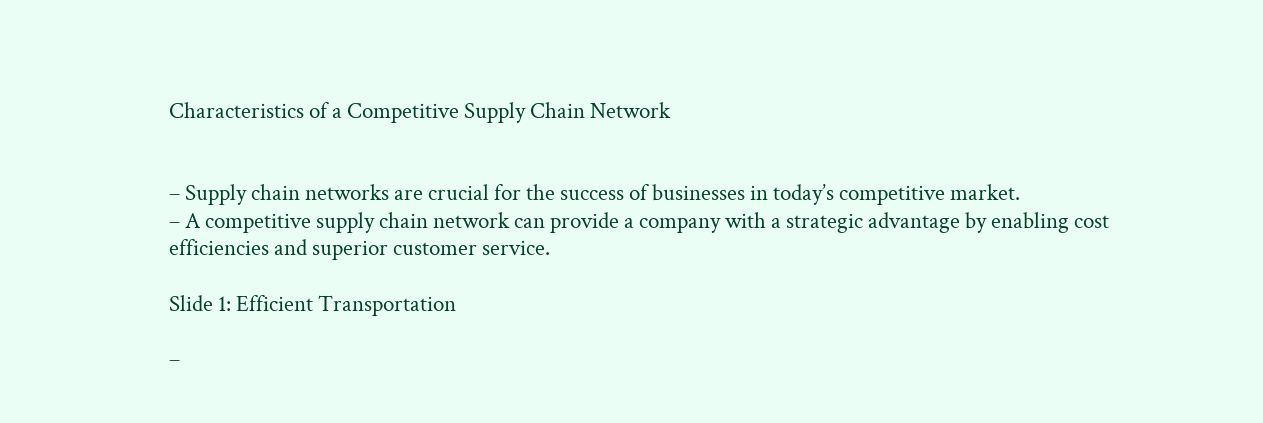Characteristics of a Competitive Supply Chain Network


– Supply chain networks are crucial for the success of businesses in today’s competitive market.
– A competitive supply chain network can provide a company with a strategic advantage by enabling cost efficiencies and superior customer service.

Slide 1: Efficient Transportation

–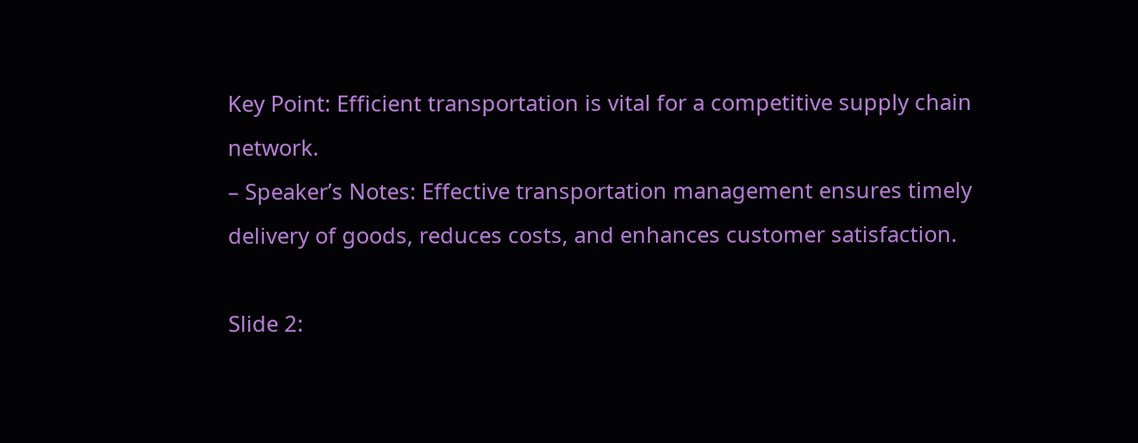Key Point: Efficient transportation is vital for a competitive supply chain network.
– Speaker’s Notes: Effective transportation management ensures timely delivery of goods, reduces costs, and enhances customer satisfaction.

Slide 2: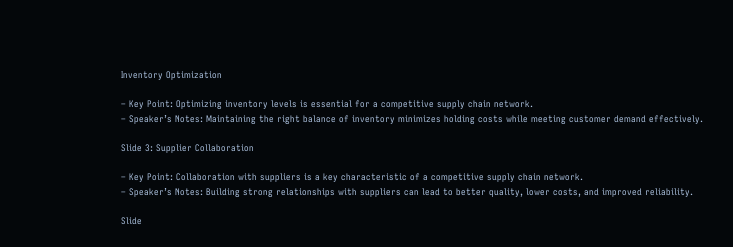Inventory Optimization

– Key Point: Optimizing inventory levels is essential for a competitive supply chain network.
– Speaker’s Notes: Maintaining the right balance of inventory minimizes holding costs while meeting customer demand effectively.

Slide 3: Supplier Collaboration

– Key Point: Collaboration with suppliers is a key characteristic of a competitive supply chain network.
– Speaker’s Notes: Building strong relationships with suppliers can lead to better quality, lower costs, and improved reliability.

Slide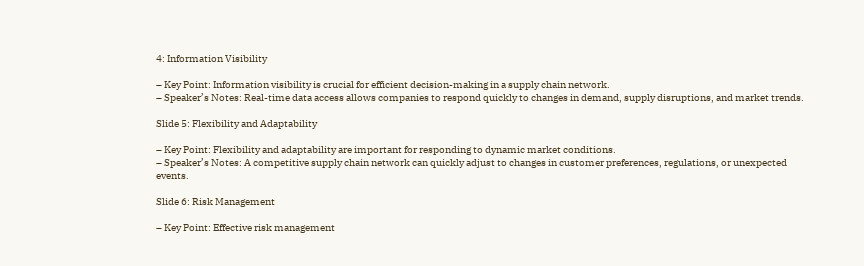4: Information Visibility

– Key Point: Information visibility is crucial for efficient decision-making in a supply chain network.
– Speaker’s Notes: Real-time data access allows companies to respond quickly to changes in demand, supply disruptions, and market trends.

Slide 5: Flexibility and Adaptability

– Key Point: Flexibility and adaptability are important for responding to dynamic market conditions.
– Speaker’s Notes: A competitive supply chain network can quickly adjust to changes in customer preferences, regulations, or unexpected events.

Slide 6: Risk Management

– Key Point: Effective risk management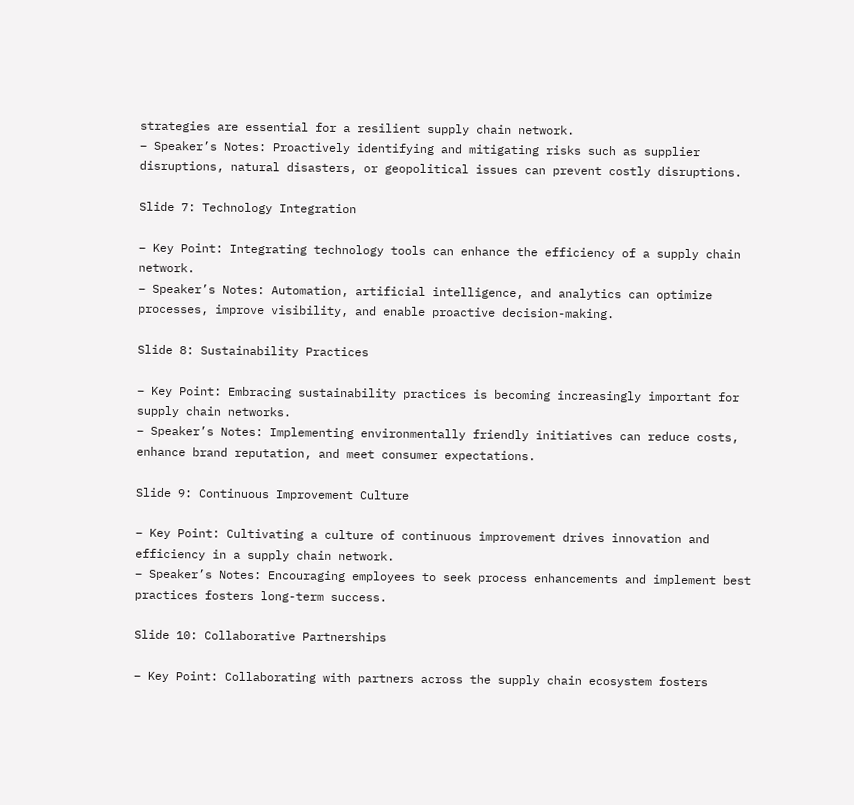strategies are essential for a resilient supply chain network.
– Speaker’s Notes: Proactively identifying and mitigating risks such as supplier disruptions, natural disasters, or geopolitical issues can prevent costly disruptions.

Slide 7: Technology Integration

– Key Point: Integrating technology tools can enhance the efficiency of a supply chain network.
– Speaker’s Notes: Automation, artificial intelligence, and analytics can optimize processes, improve visibility, and enable proactive decision-making.

Slide 8: Sustainability Practices

– Key Point: Embracing sustainability practices is becoming increasingly important for supply chain networks.
– Speaker’s Notes: Implementing environmentally friendly initiatives can reduce costs, enhance brand reputation, and meet consumer expectations.

Slide 9: Continuous Improvement Culture

– Key Point: Cultivating a culture of continuous improvement drives innovation and efficiency in a supply chain network.
– Speaker’s Notes: Encouraging employees to seek process enhancements and implement best practices fosters long-term success.

Slide 10: Collaborative Partnerships

– Key Point: Collaborating with partners across the supply chain ecosystem fosters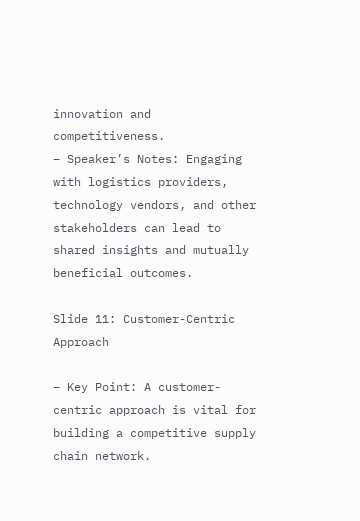innovation and competitiveness.
– Speaker’s Notes: Engaging with logistics providers, technology vendors, and other stakeholders can lead to shared insights and mutually beneficial outcomes.

Slide 11: Customer-Centric Approach

– Key Point: A customer-centric approach is vital for building a competitive supply chain network.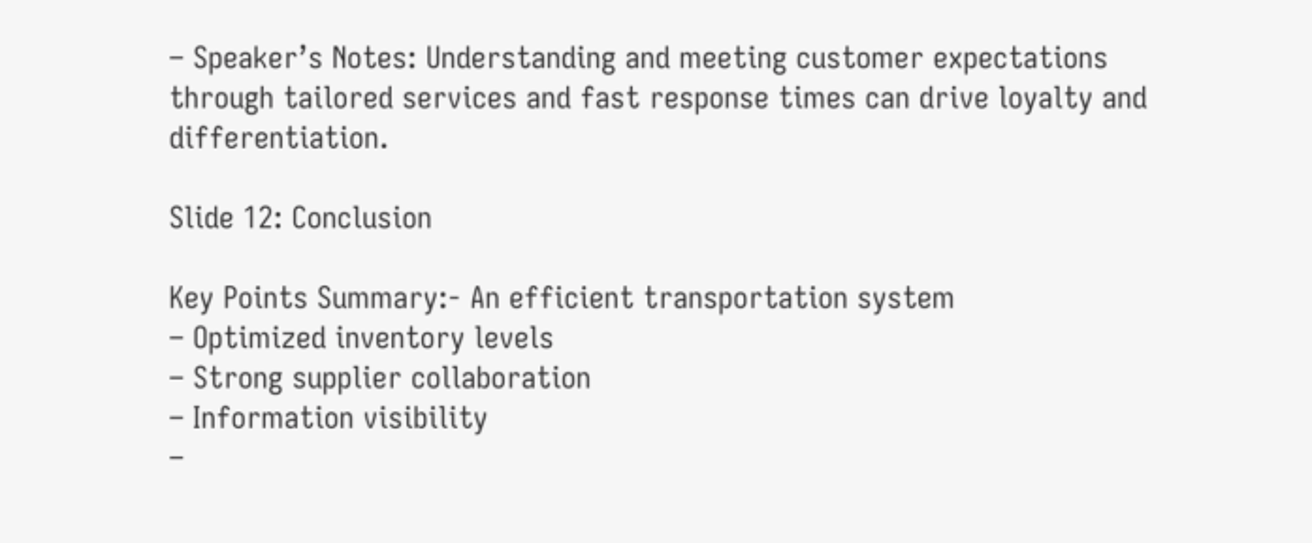– Speaker’s Notes: Understanding and meeting customer expectations through tailored services and fast response times can drive loyalty and differentiation.

Slide 12: Conclusion

Key Points Summary:- An efficient transportation system
– Optimized inventory levels
– Strong supplier collaboration
– Information visibility
–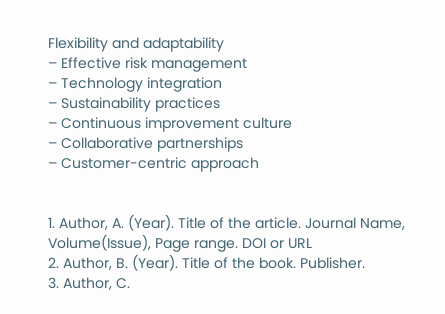Flexibility and adaptability
– Effective risk management
– Technology integration
– Sustainability practices
– Continuous improvement culture
– Collaborative partnerships
– Customer-centric approach


1. Author, A. (Year). Title of the article. Journal Name, Volume(Issue), Page range. DOI or URL
2. Author, B. (Year). Title of the book. Publisher.
3. Author, C.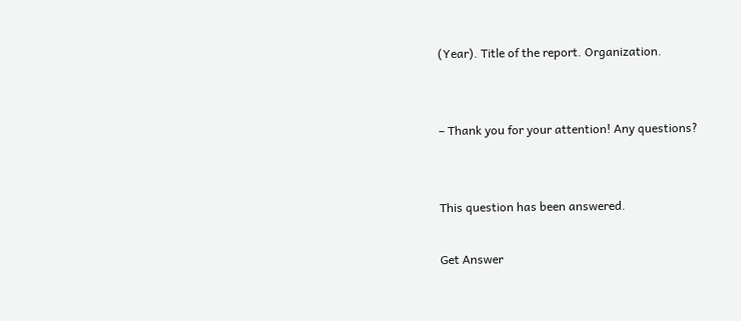(Year). Title of the report. Organization.


– Thank you for your attention! Any questions?


This question has been answered.

Get Answer